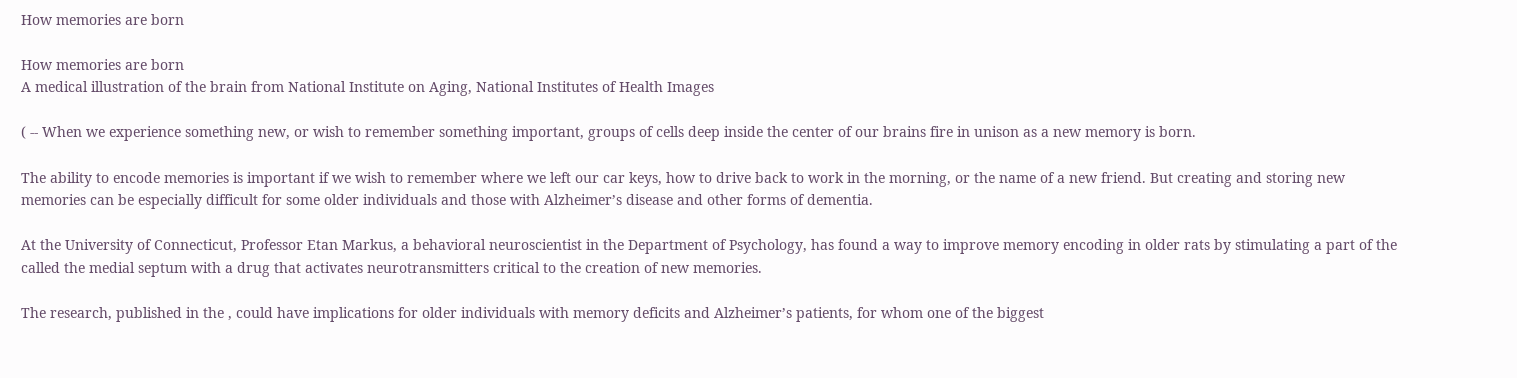How memories are born

How memories are born
A medical illustration of the brain from National Institute on Aging, National Institutes of Health Images

( -- When we experience something new, or wish to remember something important, groups of cells deep inside the center of our brains fire in unison as a new memory is born.

The ability to encode memories is important if we wish to remember where we left our car keys, how to drive back to work in the morning, or the name of a new friend. But creating and storing new memories can be especially difficult for some older individuals and those with Alzheimer’s disease and other forms of dementia.

At the University of Connecticut, Professor Etan Markus, a behavioral neuroscientist in the Department of Psychology, has found a way to improve memory encoding in older rats by stimulating a part of the called the medial septum with a drug that activates neurotransmitters critical to the creation of new memories.

The research, published in the , could have implications for older individuals with memory deficits and Alzheimer’s patients, for whom one of the biggest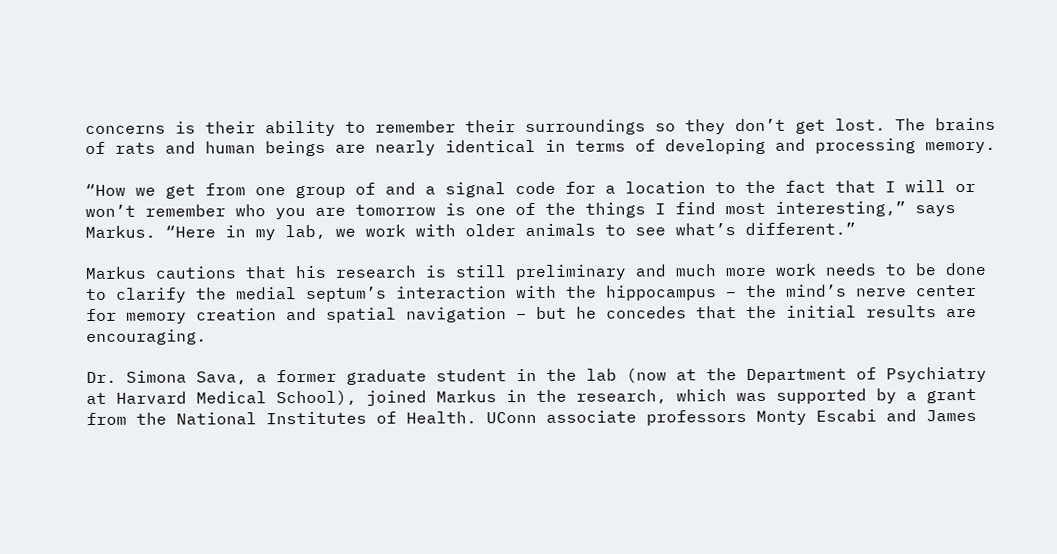concerns is their ability to remember their surroundings so they don’t get lost. The brains of rats and human beings are nearly identical in terms of developing and processing memory.

“How we get from one group of and a signal code for a location to the fact that I will or won’t remember who you are tomorrow is one of the things I find most interesting,” says Markus. “Here in my lab, we work with older animals to see what’s different.”

Markus cautions that his research is still preliminary and much more work needs to be done to clarify the medial septum’s interaction with the hippocampus – the mind’s nerve center for memory creation and spatial navigation – but he concedes that the initial results are encouraging.

Dr. Simona Sava, a former graduate student in the lab (now at the Department of Psychiatry at Harvard Medical School), joined Markus in the research, which was supported by a grant from the National Institutes of Health. UConn associate professors Monty Escabi and James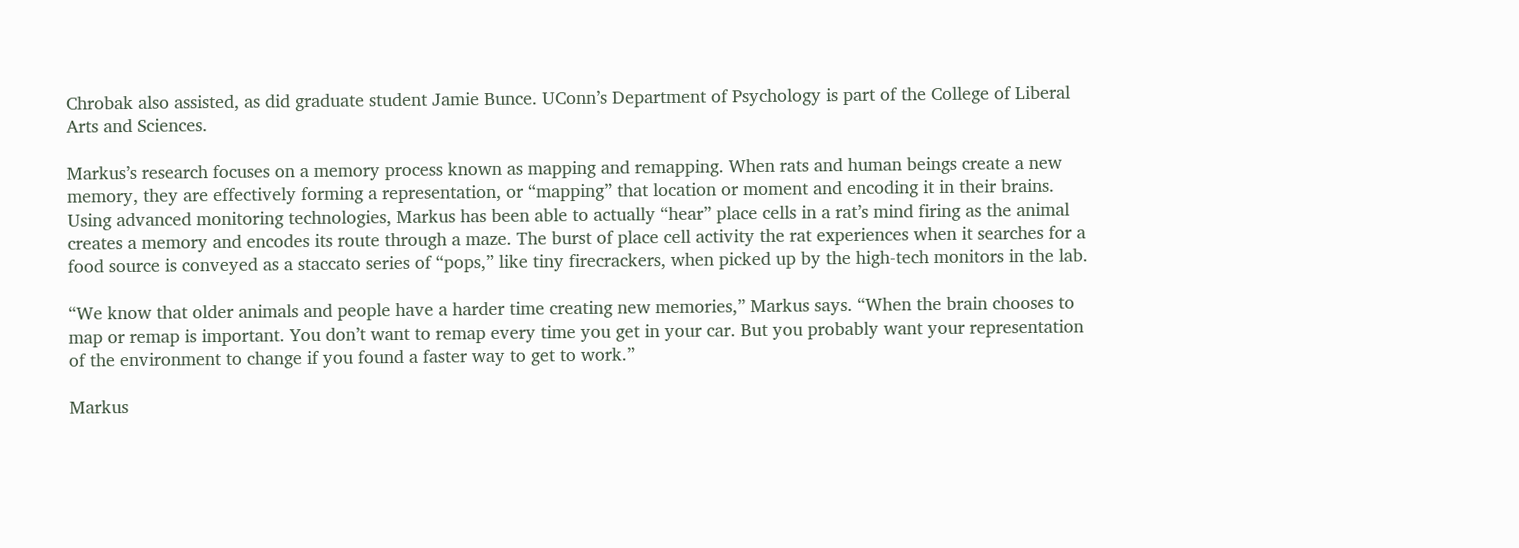Chrobak also assisted, as did graduate student Jamie Bunce. UConn’s Department of Psychology is part of the College of Liberal Arts and Sciences.

Markus’s research focuses on a memory process known as mapping and remapping. When rats and human beings create a new memory, they are effectively forming a representation, or “mapping” that location or moment and encoding it in their brains. Using advanced monitoring technologies, Markus has been able to actually “hear” place cells in a rat’s mind firing as the animal creates a memory and encodes its route through a maze. The burst of place cell activity the rat experiences when it searches for a food source is conveyed as a staccato series of “pops,” like tiny firecrackers, when picked up by the high-tech monitors in the lab.

“We know that older animals and people have a harder time creating new memories,” Markus says. “When the brain chooses to map or remap is important. You don’t want to remap every time you get in your car. But you probably want your representation of the environment to change if you found a faster way to get to work.”

Markus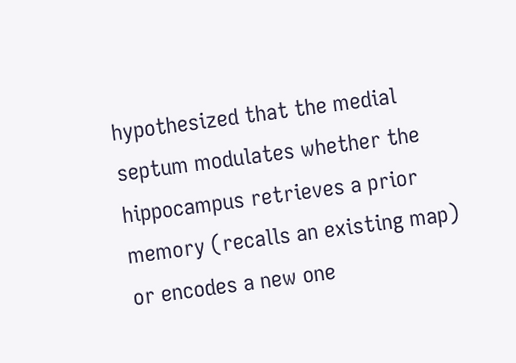hypothesized that the medial septum modulates whether the hippocampus retrieves a prior memory (recalls an existing map) or encodes a new one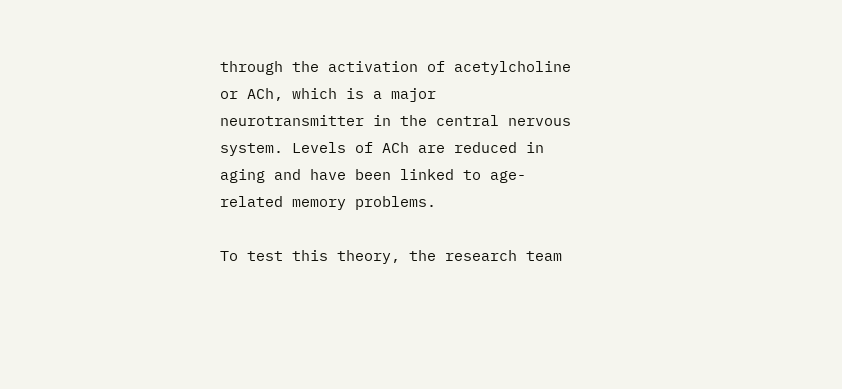through the activation of acetylcholine or ACh, which is a major neurotransmitter in the central nervous system. Levels of ACh are reduced in aging and have been linked to age-related memory problems.

To test this theory, the research team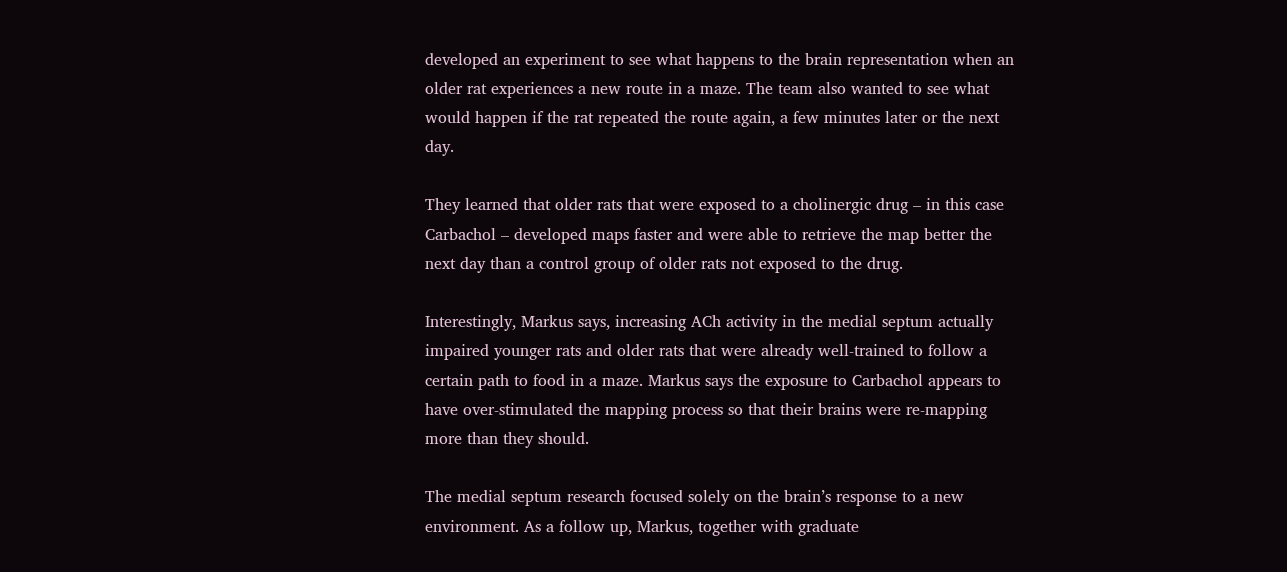developed an experiment to see what happens to the brain representation when an older rat experiences a new route in a maze. The team also wanted to see what would happen if the rat repeated the route again, a few minutes later or the next day.

They learned that older rats that were exposed to a cholinergic drug – in this case Carbachol – developed maps faster and were able to retrieve the map better the next day than a control group of older rats not exposed to the drug.

Interestingly, Markus says, increasing ACh activity in the medial septum actually impaired younger rats and older rats that were already well-trained to follow a certain path to food in a maze. Markus says the exposure to Carbachol appears to have over-stimulated the mapping process so that their brains were re-mapping more than they should.

The medial septum research focused solely on the brain’s response to a new environment. As a follow up, Markus, together with graduate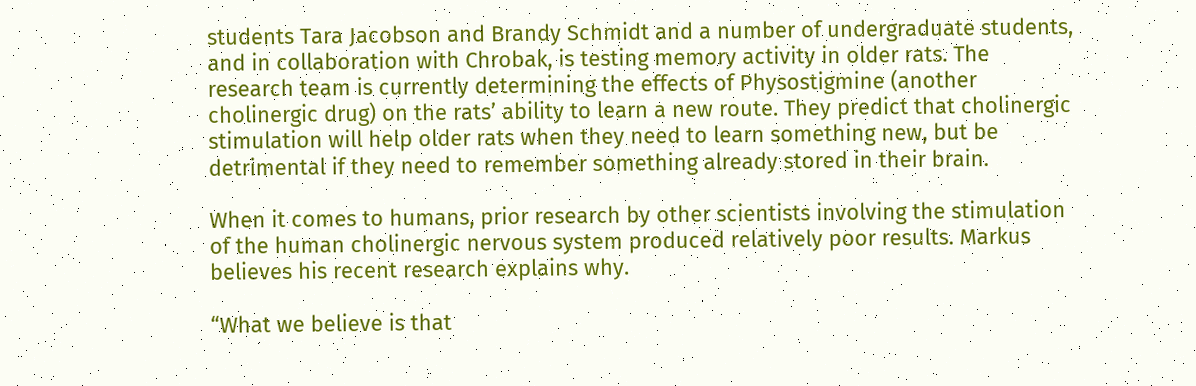students Tara Jacobson and Brandy Schmidt and a number of undergraduate students, and in collaboration with Chrobak, is testing memory activity in older rats. The research team is currently determining the effects of Physostigmine (another cholinergic drug) on the rats’ ability to learn a new route. They predict that cholinergic stimulation will help older rats when they need to learn something new, but be detrimental if they need to remember something already stored in their brain.

When it comes to humans, prior research by other scientists involving the stimulation of the human cholinergic nervous system produced relatively poor results. Markus believes his recent research explains why.

“What we believe is that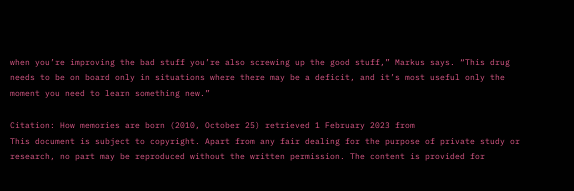when you’re improving the bad stuff you’re also screwing up the good stuff,” Markus says. “This drug needs to be on board only in situations where there may be a deficit, and it’s most useful only the moment you need to learn something new.”

Citation: How memories are born (2010, October 25) retrieved 1 February 2023 from
This document is subject to copyright. Apart from any fair dealing for the purpose of private study or research, no part may be reproduced without the written permission. The content is provided for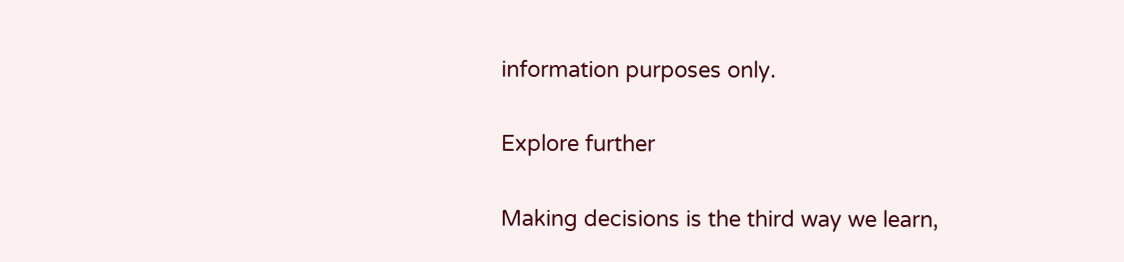information purposes only.

Explore further

Making decisions is the third way we learn,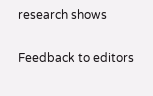research shows


Feedback to editors